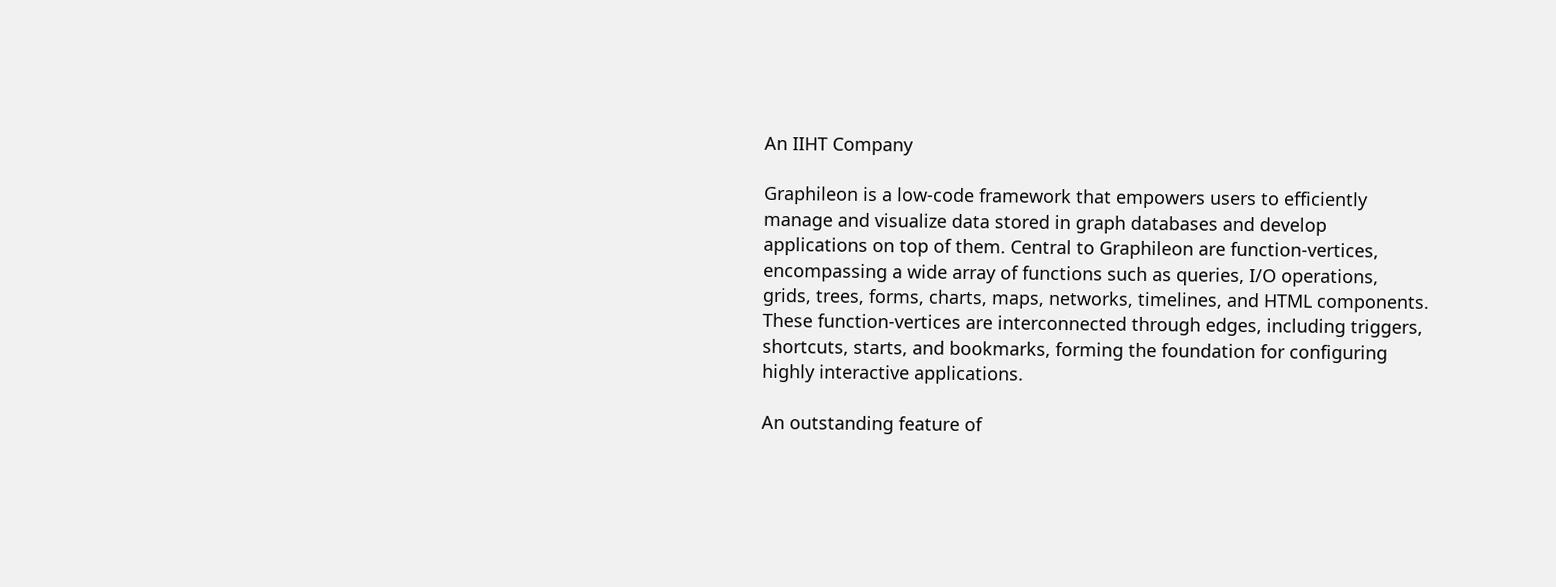An IIHT Company

Graphileon is a low-code framework that empowers users to efficiently manage and visualize data stored in graph databases and develop applications on top of them. Central to Graphileon are function-vertices, encompassing a wide array of functions such as queries, I/O operations, grids, trees, forms, charts, maps, networks, timelines, and HTML components. These function-vertices are interconnected through edges, including triggers, shortcuts, starts, and bookmarks, forming the foundation for configuring highly interactive applications.

An outstanding feature of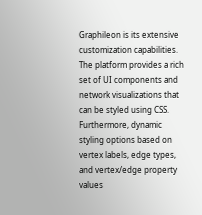Graphileon is its extensive customization capabilities. The platform provides a rich set of UI components and network visualizations that can be styled using CSS. Furthermore, dynamic styling options based on vertex labels, edge types, and vertex/edge property values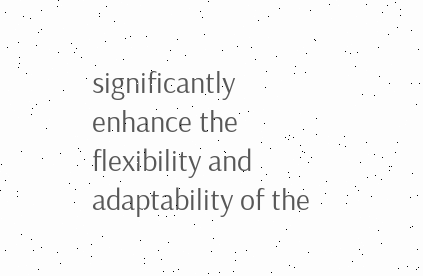significantly enhance the flexibility and adaptability of the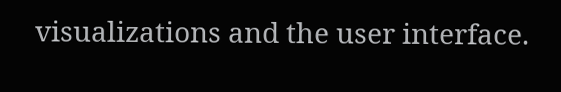visualizations and the user interface.